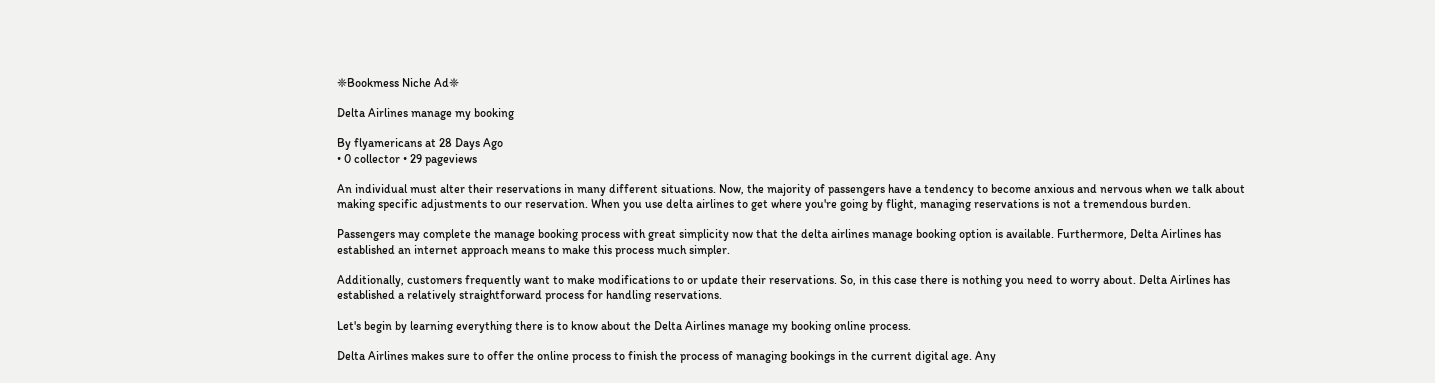❈Bookmess Niche Ad❈

Delta Airlines manage my booking

By flyamericans at 28 Days Ago
• 0 collector • 29 pageviews

An individual must alter their reservations in many different situations. Now, the majority of passengers have a tendency to become anxious and nervous when we talk about making specific adjustments to our reservation. When you use delta airlines to get where you're going by flight, managing reservations is not a tremendous burden.

Passengers may complete the manage booking process with great simplicity now that the delta airlines manage booking option is available. Furthermore, Delta Airlines has established an internet approach means to make this process much simpler.

Additionally, customers frequently want to make modifications to or update their reservations. So, in this case there is nothing you need to worry about. Delta Airlines has established a relatively straightforward process for handling reservations.

Let's begin by learning everything there is to know about the Delta Airlines manage my booking online process.

Delta Airlines makes sure to offer the online process to finish the process of managing bookings in the current digital age. Any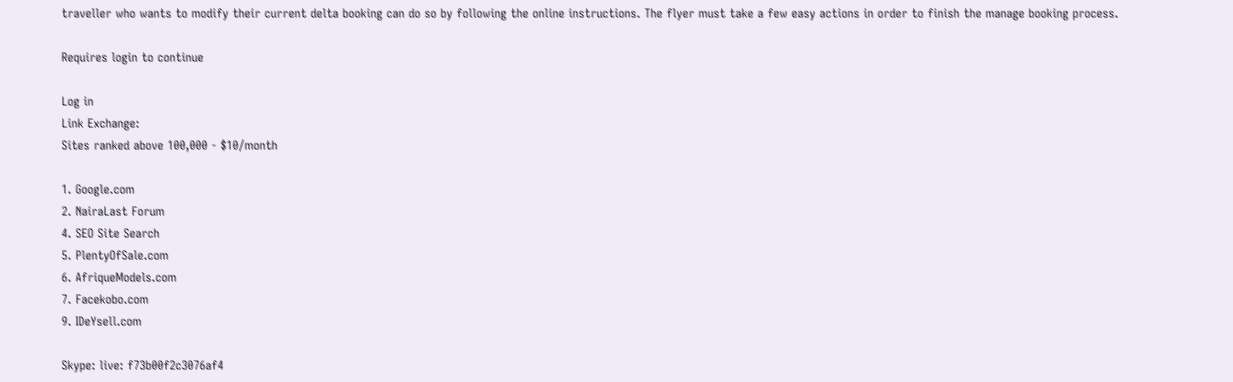traveller who wants to modify their current delta booking can do so by following the online instructions. The flyer must take a few easy actions in order to finish the manage booking process.

Requires login to continue

Log in
Link Exchange:
Sites ranked above 100,000 - $10/month

1. Google.com
2. NairaLast Forum
4. SEO Site Search
5. PlentyOfSale.com
6. AfriqueModels.com
7. Facekobo.com
9. IDeYsell.com

Skype: live: f73b00f2c3076af4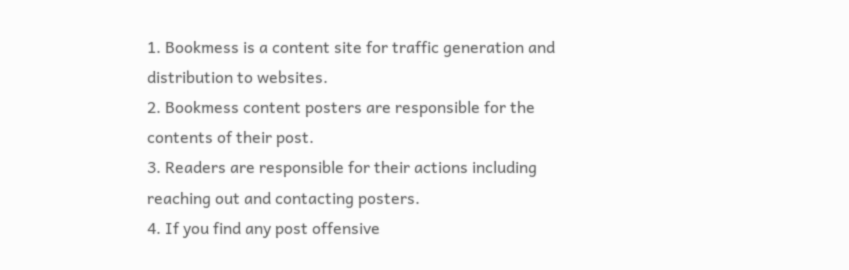1. Bookmess is a content site for traffic generation and distribution to websites.
2. Bookmess content posters are responsible for the contents of their post.
3. Readers are responsible for their actions including reaching out and contacting posters.
4. If you find any post offensive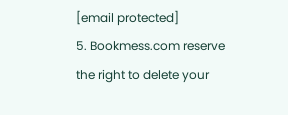[email protected]
5. Bookmess.com reserve the right to delete your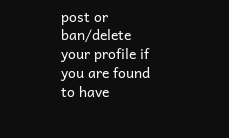post or ban/delete your profile if you are found to have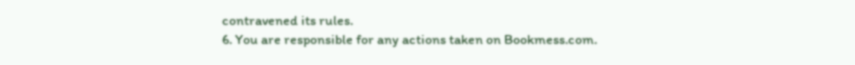contravened its rules.
6. You are responsible for any actions taken on Bookmess.com.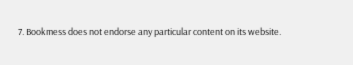7. Bookmess does not endorse any particular content on its website.